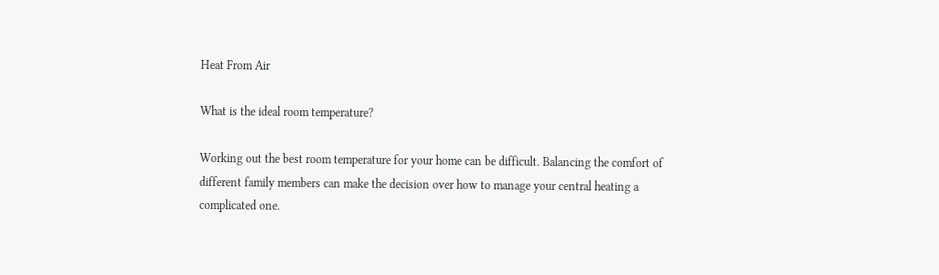Heat From Air

What is the ideal room temperature?

Working out the best room temperature for your home can be difficult. Balancing the comfort of different family members can make the decision over how to manage your central heating a complicated one.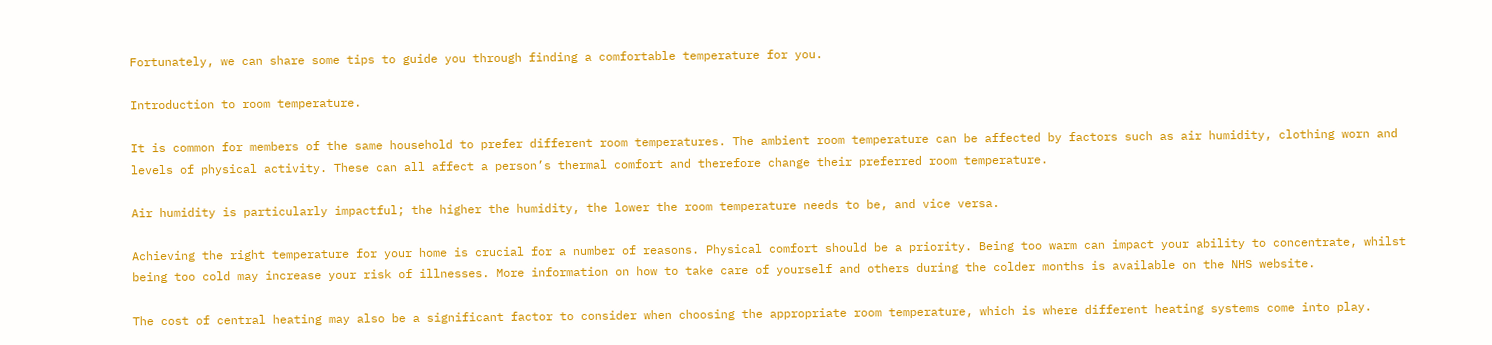Fortunately, we can share some tips to guide you through finding a comfortable temperature for you.

Introduction to room temperature.

It is common for members of the same household to prefer different room temperatures. The ambient room temperature can be affected by factors such as air humidity, clothing worn and levels of physical activity. These can all affect a person’s thermal comfort and therefore change their preferred room temperature.

Air humidity is particularly impactful; the higher the humidity, the lower the room temperature needs to be, and vice versa.

Achieving the right temperature for your home is crucial for a number of reasons. Physical comfort should be a priority. Being too warm can impact your ability to concentrate, whilst being too cold may increase your risk of illnesses. More information on how to take care of yourself and others during the colder months is available on the NHS website.

The cost of central heating may also be a significant factor to consider when choosing the appropriate room temperature, which is where different heating systems come into play.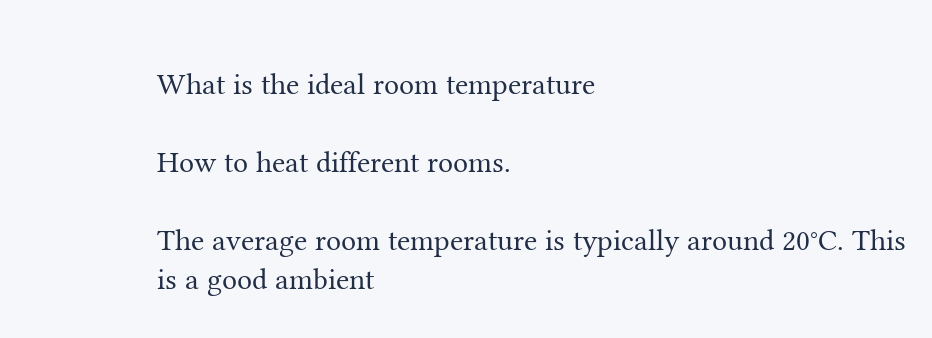What is the ideal room temperature

How to heat different rooms.

The average room temperature is typically around 20°C. This is a good ambient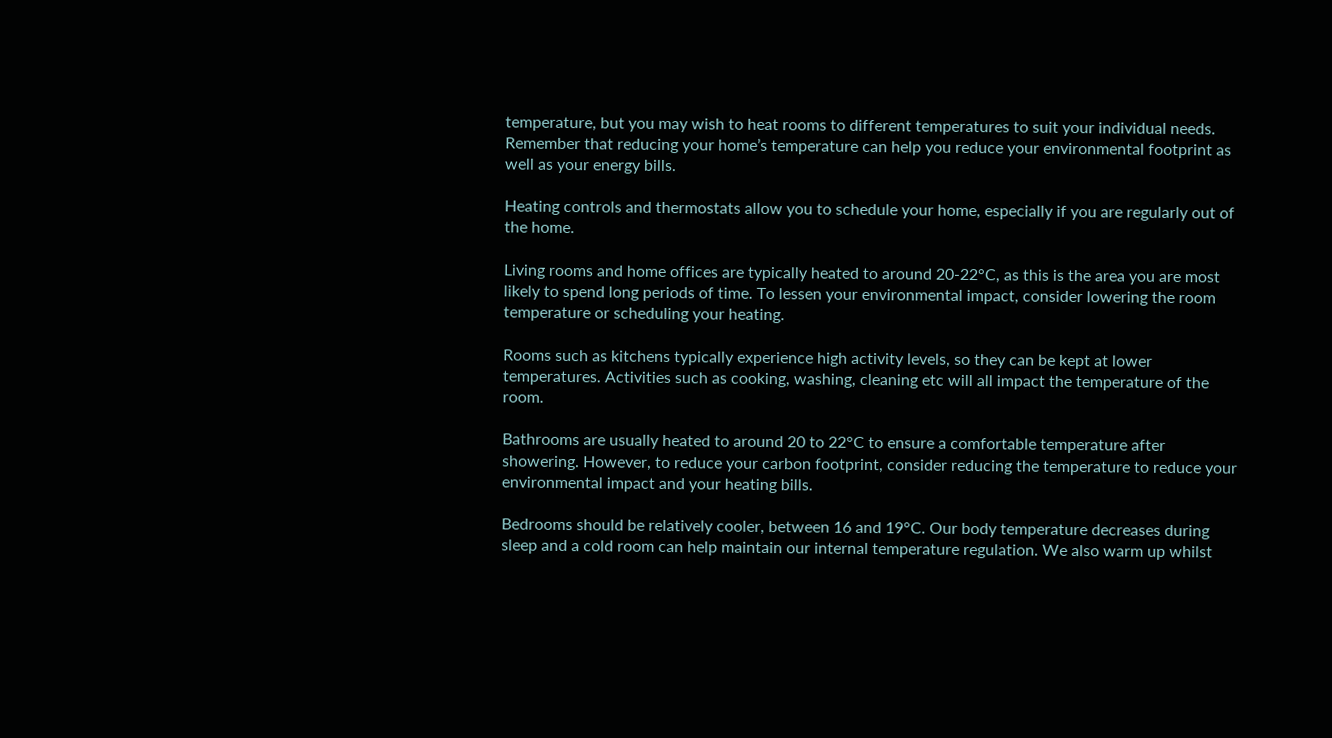temperature, but you may wish to heat rooms to different temperatures to suit your individual needs. Remember that reducing your home’s temperature can help you reduce your environmental footprint as well as your energy bills.

Heating controls and thermostats allow you to schedule your home, especially if you are regularly out of the home.

Living rooms and home offices are typically heated to around 20-22°C, as this is the area you are most likely to spend long periods of time. To lessen your environmental impact, consider lowering the room temperature or scheduling your heating.

Rooms such as kitchens typically experience high activity levels, so they can be kept at lower temperatures. Activities such as cooking, washing, cleaning etc will all impact the temperature of the room.

Bathrooms are usually heated to around 20 to 22°C to ensure a comfortable temperature after showering. However, to reduce your carbon footprint, consider reducing the temperature to reduce your environmental impact and your heating bills.

Bedrooms should be relatively cooler, between 16 and 19°C. Our body temperature decreases during sleep and a cold room can help maintain our internal temperature regulation. We also warm up whilst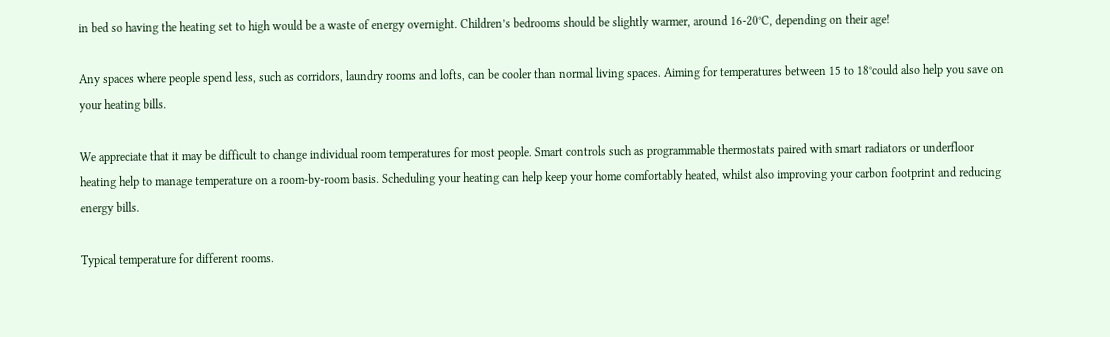in bed so having the heating set to high would be a waste of energy overnight. Children’s bedrooms should be slightly warmer, around 16-20°C, depending on their age!

Any spaces where people spend less, such as corridors, laundry rooms and lofts, can be cooler than normal living spaces. Aiming for temperatures between 15 to 18°could also help you save on your heating bills.

We appreciate that it may be difficult to change individual room temperatures for most people. Smart controls such as programmable thermostats paired with smart radiators or underfloor heating help to manage temperature on a room-by-room basis. Scheduling your heating can help keep your home comfortably heated, whilst also improving your carbon footprint and reducing energy bills.

Typical temperature for different rooms.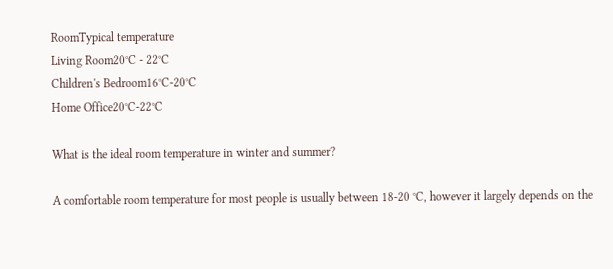RoomTypical temperature
Living Room20°C - 22°C
Children's Bedroom16°C-20°C
Home Office20°C-22°C

What is the ideal room temperature in winter and summer?

A comfortable room temperature for most people is usually between 18-20 °C, however it largely depends on the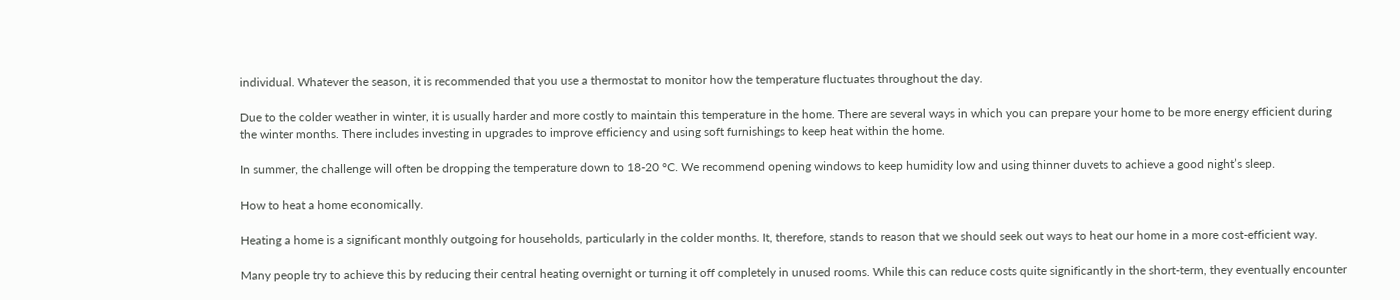individual. Whatever the season, it is recommended that you use a thermostat to monitor how the temperature fluctuates throughout the day.

Due to the colder weather in winter, it is usually harder and more costly to maintain this temperature in the home. There are several ways in which you can prepare your home to be more energy efficient during the winter months. There includes investing in upgrades to improve efficiency and using soft furnishings to keep heat within the home.

In summer, the challenge will often be dropping the temperature down to 18-20 °C. We recommend opening windows to keep humidity low and using thinner duvets to achieve a good night’s sleep.

How to heat a home economically.

Heating a home is a significant monthly outgoing for households, particularly in the colder months. It, therefore, stands to reason that we should seek out ways to heat our home in a more cost-efficient way.

Many people try to achieve this by reducing their central heating overnight or turning it off completely in unused rooms. While this can reduce costs quite significantly in the short-term, they eventually encounter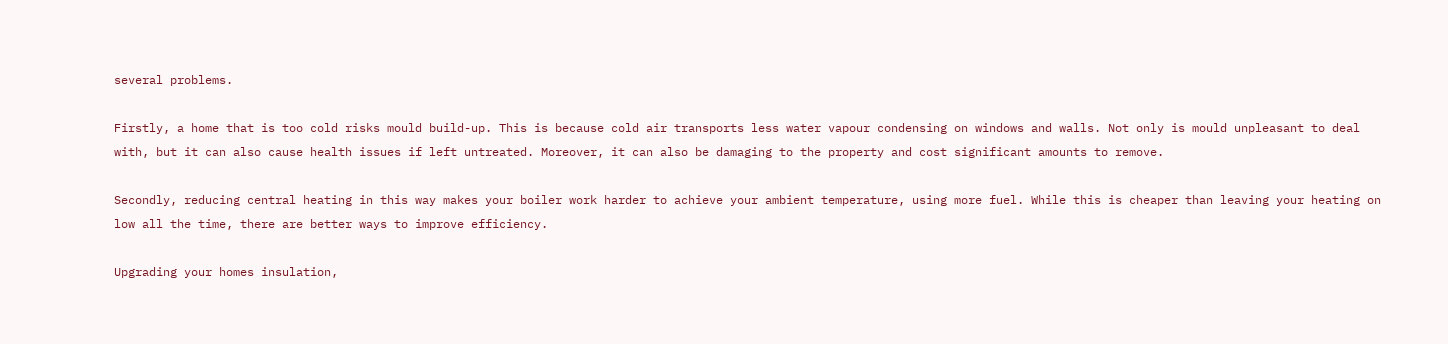several problems.

Firstly, a home that is too cold risks mould build-up. This is because cold air transports less water vapour condensing on windows and walls. Not only is mould unpleasant to deal with, but it can also cause health issues if left untreated. Moreover, it can also be damaging to the property and cost significant amounts to remove.

Secondly, reducing central heating in this way makes your boiler work harder to achieve your ambient temperature, using more fuel. While this is cheaper than leaving your heating on low all the time, there are better ways to improve efficiency.

Upgrading your homes insulation,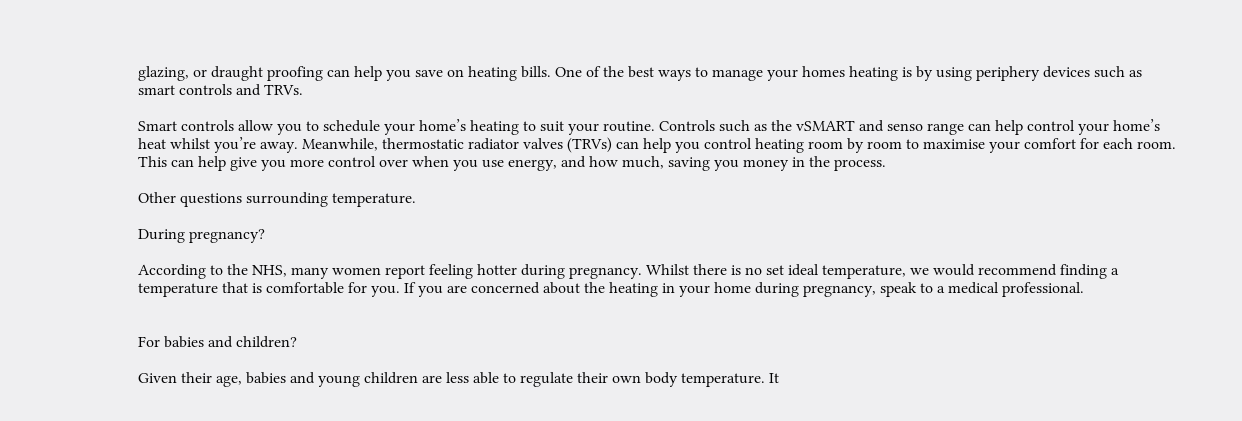glazing, or draught proofing can help you save on heating bills. One of the best ways to manage your homes heating is by using periphery devices such as smart controls and TRVs.

Smart controls allow you to schedule your home’s heating to suit your routine. Controls such as the vSMART and senso range can help control your home’s heat whilst you’re away. Meanwhile, thermostatic radiator valves (TRVs) can help you control heating room by room to maximise your comfort for each room. This can help give you more control over when you use energy, and how much, saving you money in the process.

Other questions surrounding temperature.

During pregnancy?

According to the NHS, many women report feeling hotter during pregnancy. Whilst there is no set ideal temperature, we would recommend finding a temperature that is comfortable for you. If you are concerned about the heating in your home during pregnancy, speak to a medical professional.


For babies and children?

Given their age, babies and young children are less able to regulate their own body temperature. It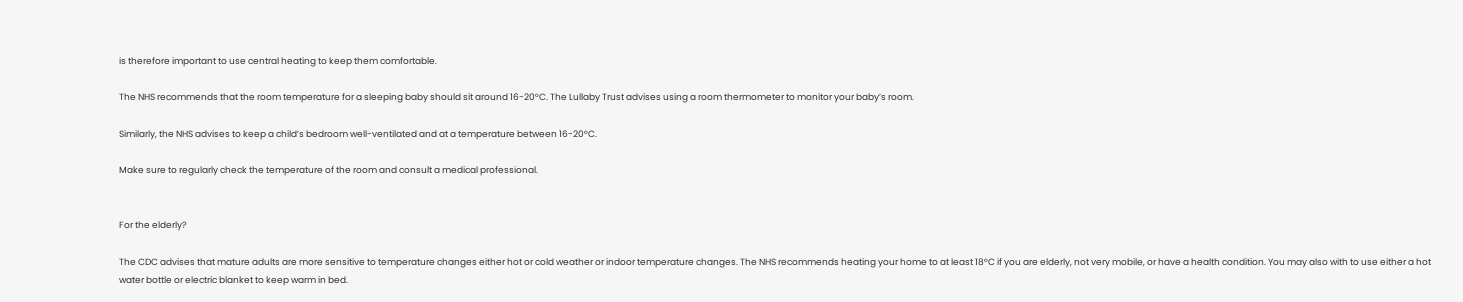is therefore important to use central heating to keep them comfortable.

The NHS recommends that the room temperature for a sleeping baby should sit around 16-20°C. The Lullaby Trust advises using a room thermometer to monitor your baby’s room.

Similarly, the NHS advises to keep a child’s bedroom well-ventilated and at a temperature between 16-20°C.

Make sure to regularly check the temperature of the room and consult a medical professional.


For the elderly?

The CDC advises that mature adults are more sensitive to temperature changes either hot or cold weather or indoor temperature changes. The NHS recommends heating your home to at least 18°C if you are elderly, not very mobile, or have a health condition. You may also with to use either a hot water bottle or electric blanket to keep warm in bed.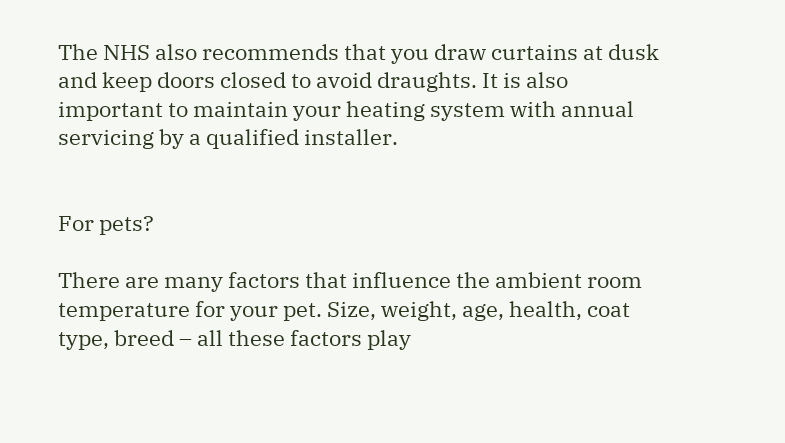The NHS also recommends that you draw curtains at dusk and keep doors closed to avoid draughts. It is also important to maintain your heating system with annual servicing by a qualified installer.


For pets?

There are many factors that influence the ambient room temperature for your pet. Size, weight, age, health, coat type, breed – all these factors play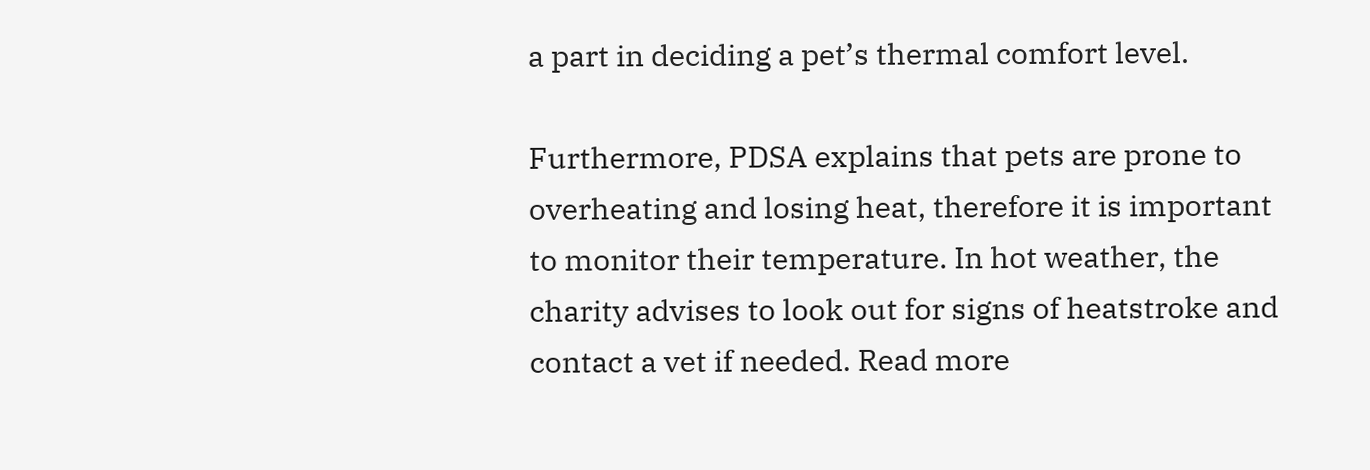a part in deciding a pet’s thermal comfort level.

Furthermore, PDSA explains that pets are prone to overheating and losing heat, therefore it is important to monitor their temperature. In hot weather, the charity advises to look out for signs of heatstroke and contact a vet if needed. Read more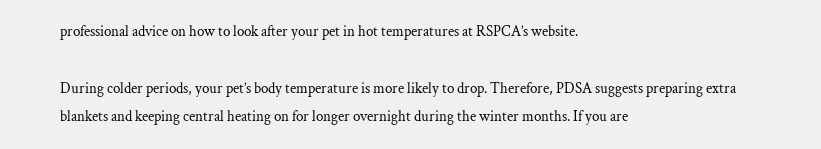professional advice on how to look after your pet in hot temperatures at RSPCA’s website.

During colder periods, your pet’s body temperature is more likely to drop. Therefore, PDSA suggests preparing extra blankets and keeping central heating on for longer overnight during the winter months. If you are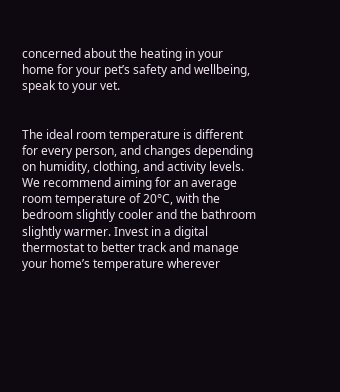concerned about the heating in your home for your pet’s safety and wellbeing, speak to your vet.


The ideal room temperature is different for every person, and changes depending on humidity, clothing, and activity levels. We recommend aiming for an average room temperature of 20°C, with the bedroom slightly cooler and the bathroom slightly warmer. Invest in a digital thermostat to better track and manage your home’s temperature wherever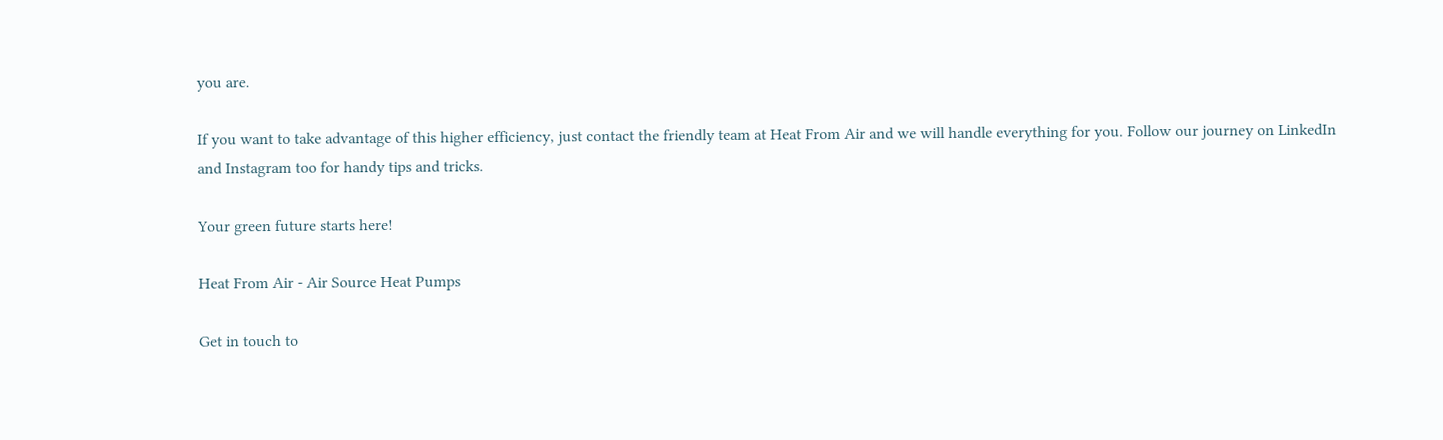you are.

If you want to take advantage of this higher efficiency, just contact the friendly team at Heat From Air and we will handle everything for you. Follow our journey on LinkedIn and Instagram too for handy tips and tricks.

Your green future starts here!

Heat From Air - Air Source Heat Pumps

Get in touch to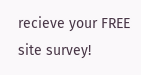recieve your FREE site survey!